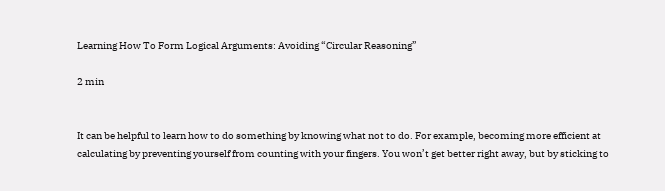Learning How To Form Logical Arguments: Avoiding “Circular Reasoning”

2 min


It can be helpful to learn how to do something by knowing what not to do. For example, becoming more efficient at calculating by preventing yourself from counting with your fingers. You won’t get better right away, but by sticking to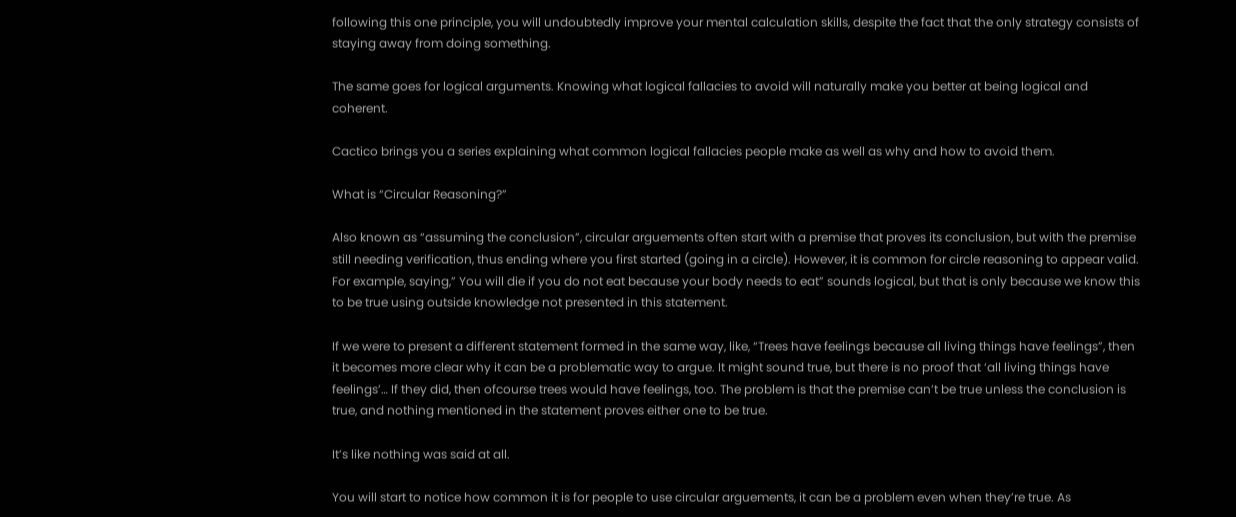following this one principle, you will undoubtedly improve your mental calculation skills, despite the fact that the only strategy consists of staying away from doing something.

The same goes for logical arguments. Knowing what logical fallacies to avoid will naturally make you better at being logical and coherent.

Cactico brings you a series explaining what common logical fallacies people make as well as why and how to avoid them.

What is “Circular Reasoning?”

Also known as “assuming the conclusion”, circular arguements often start with a premise that proves its conclusion, but with the premise still needing verification, thus ending where you first started (going in a circle). However, it is common for circle reasoning to appear valid. For example, saying,” You will die if you do not eat because your body needs to eat” sounds logical, but that is only because we know this to be true using outside knowledge not presented in this statement.

If we were to present a different statement formed in the same way, like, “Trees have feelings because all living things have feelings”, then it becomes more clear why it can be a problematic way to argue. It might sound true, but there is no proof that ‘all living things have feelings’… If they did, then ofcourse trees would have feelings, too. The problem is that the premise can’t be true unless the conclusion is true, and nothing mentioned in the statement proves either one to be true.

It’s like nothing was said at all.

You will start to notice how common it is for people to use circular arguements, it can be a problem even when they’re true. As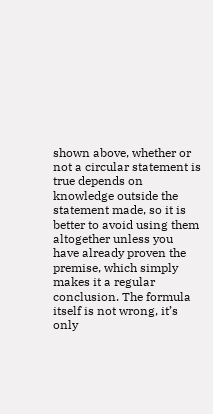shown above, whether or not a circular statement is true depends on knowledge outside the statement made, so it is better to avoid using them altogether unless you have already proven the premise, which simply makes it a regular conclusion. The formula itself is not wrong, it’s only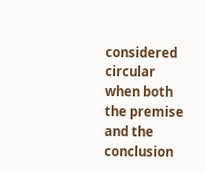considered circular when both the premise and the conclusion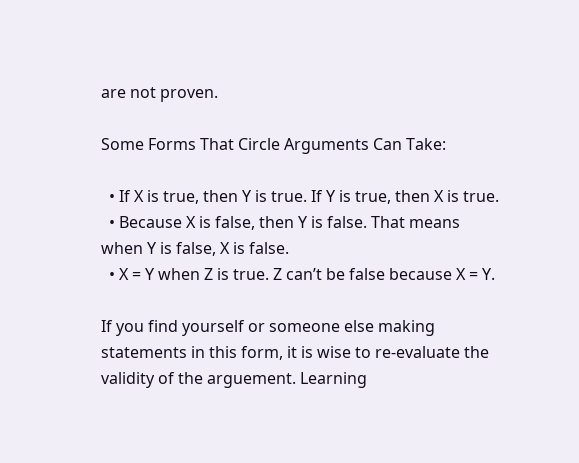are not proven.

Some Forms That Circle Arguments Can Take:

  • If X is true, then Y is true. If Y is true, then X is true.
  • Because X is false, then Y is false. That means when Y is false, X is false.
  • X = Y when Z is true. Z can’t be false because X = Y.

If you find yourself or someone else making statements in this form, it is wise to re-evaluate the validity of the arguement. Learning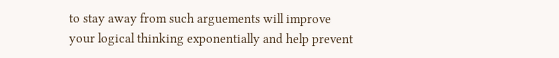to stay away from such arguements will improve your logical thinking exponentially and help prevent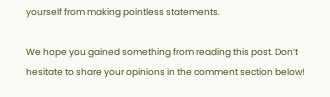yourself from making pointless statements.

We hope you gained something from reading this post. Don’t hesitate to share your opinions in the comment section below!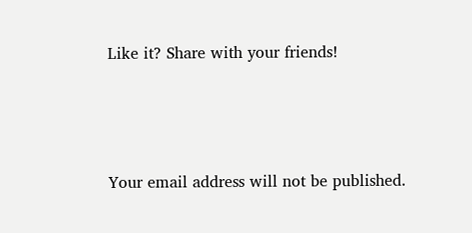Like it? Share with your friends!



Your email address will not be published.